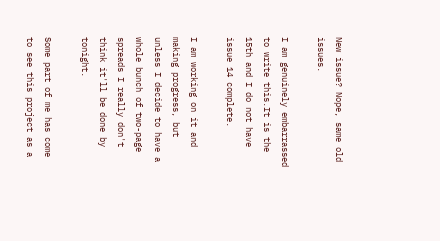New issue? Nope, same old issues.

I am genuinely embarrassed to write this.It is the 15th and I do not have issue 14 complete.

I am working on it and making progress, but unless I decide to have a whole bunch of two-page spreads I really don't think it'll be done by tonight.

Some part of me has come to see this project as a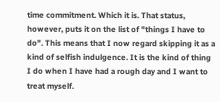time commitment. Which it is. That status, however, puts it on the list of "things I have to do". This means that I now regard skipping it as a kind of selfish indulgence. It is the kind of thing I do when I have had a rough day and I want to treat myself.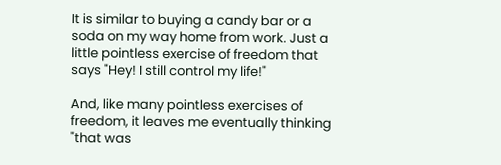It is similar to buying a candy bar or a soda on my way home from work. Just a little pointless exercise of freedom that says "Hey! I still control my life!"

And, like many pointless exercises of freedom, it leaves me eventually thinking "that was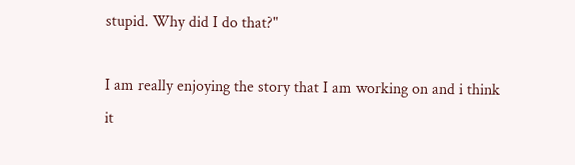stupid. Why did I do that?"

I am really enjoying the story that I am working on and i think it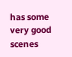has some very good scenes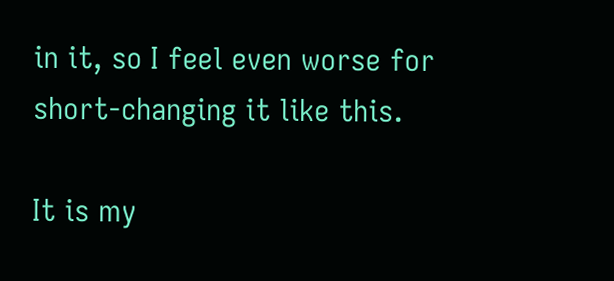in it, so I feel even worse for short-changing it like this.

It is my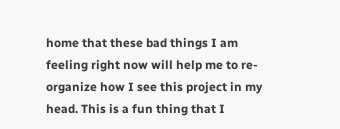home that these bad things I am feeling right now will help me to re-organize how I see this project in my head. This is a fun thing that I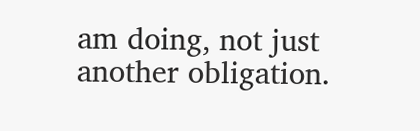am doing, not just another obligation.